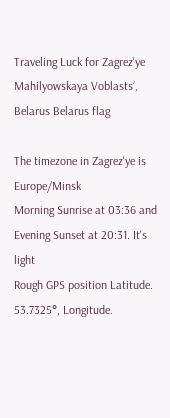Traveling Luck for Zagrez'ye Mahilyowskaya Voblastsʼ, Belarus Belarus flag

The timezone in Zagrez'ye is Europe/Minsk
Morning Sunrise at 03:36 and Evening Sunset at 20:31. It's light
Rough GPS position Latitude. 53.7325°, Longitude.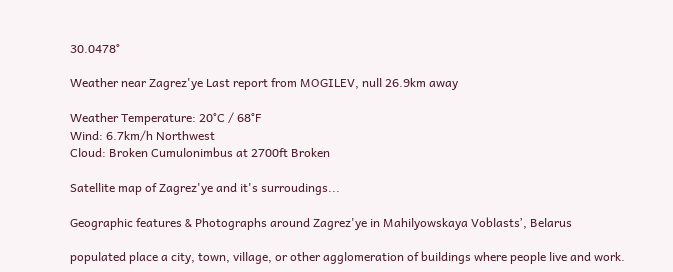30.0478°

Weather near Zagrez'ye Last report from MOGILEV, null 26.9km away

Weather Temperature: 20°C / 68°F
Wind: 6.7km/h Northwest
Cloud: Broken Cumulonimbus at 2700ft Broken

Satellite map of Zagrez'ye and it's surroudings...

Geographic features & Photographs around Zagrez'ye in Mahilyowskaya Voblastsʼ, Belarus

populated place a city, town, village, or other agglomeration of buildings where people live and work.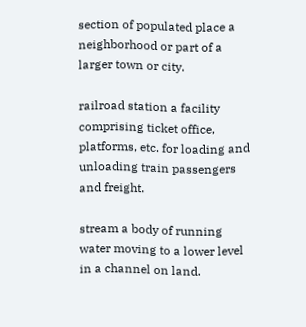section of populated place a neighborhood or part of a larger town or city.

railroad station a facility comprising ticket office, platforms, etc. for loading and unloading train passengers and freight.

stream a body of running water moving to a lower level in a channel on land.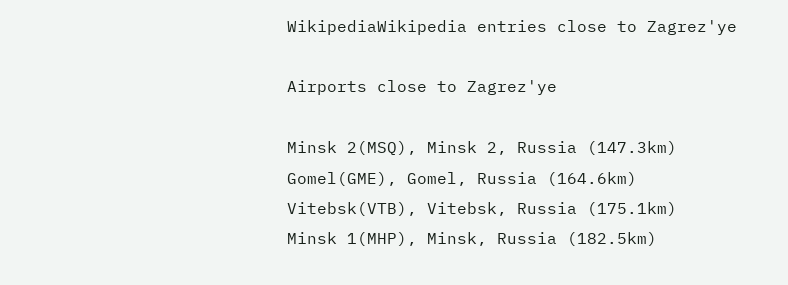WikipediaWikipedia entries close to Zagrez'ye

Airports close to Zagrez'ye

Minsk 2(MSQ), Minsk 2, Russia (147.3km)
Gomel(GME), Gomel, Russia (164.6km)
Vitebsk(VTB), Vitebsk, Russia (175.1km)
Minsk 1(MHP), Minsk, Russia (182.5km)